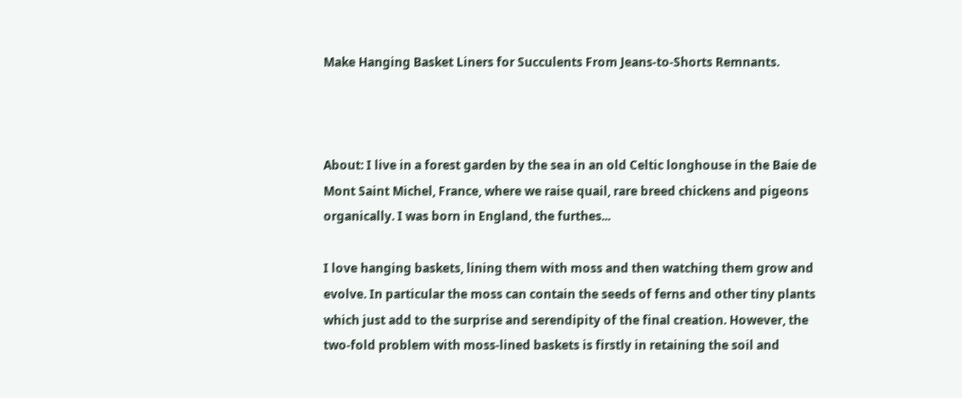Make Hanging Basket Liners for Succulents From Jeans-to-Shorts Remnants.



About: I live in a forest garden by the sea in an old Celtic longhouse in the Baie de Mont Saint Michel, France, where we raise quail, rare breed chickens and pigeons organically. I was born in England, the furthes...

I love hanging baskets, lining them with moss and then watching them grow and evolve. In particular the moss can contain the seeds of ferns and other tiny plants which just add to the surprise and serendipity of the final creation. However, the two-fold problem with moss-lined baskets is firstly in retaining the soil and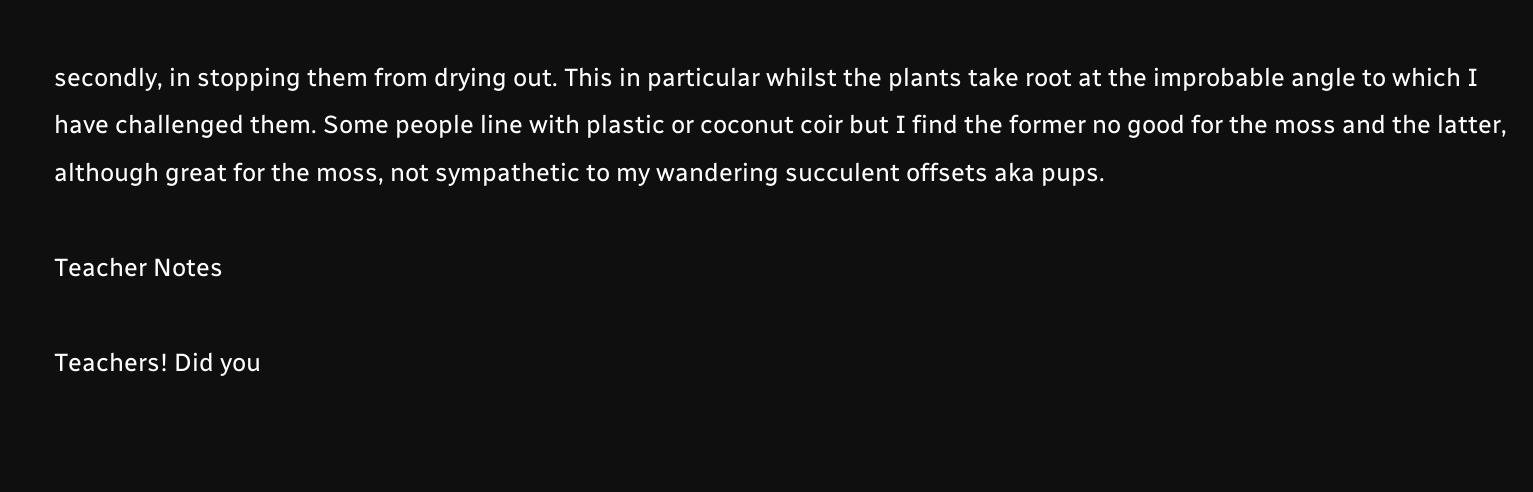secondly, in stopping them from drying out. This in particular whilst the plants take root at the improbable angle to which I have challenged them. Some people line with plastic or coconut coir but I find the former no good for the moss and the latter, although great for the moss, not sympathetic to my wandering succulent offsets aka pups.

Teacher Notes

Teachers! Did you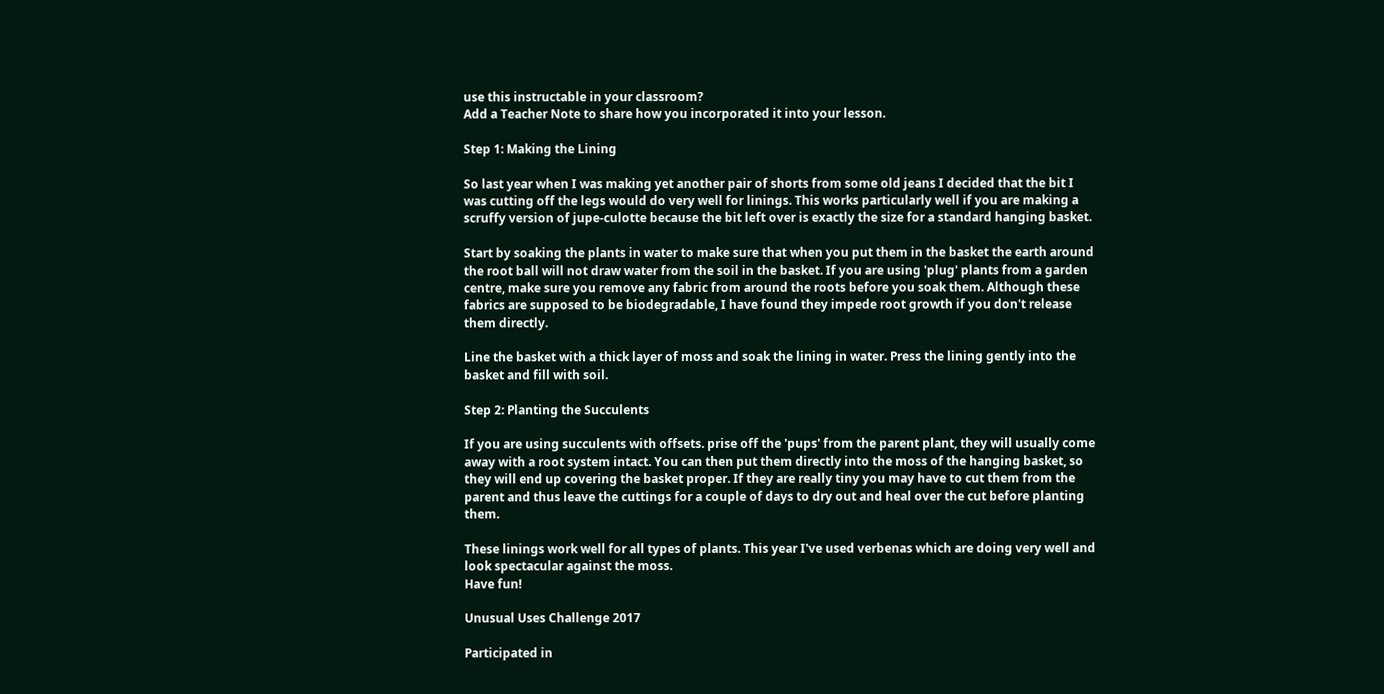use this instructable in your classroom?
Add a Teacher Note to share how you incorporated it into your lesson.

Step 1: Making the Lining

So last year when I was making yet another pair of shorts from some old jeans I decided that the bit I was cutting off the legs would do very well for linings. This works particularly well if you are making a scruffy version of jupe-culotte because the bit left over is exactly the size for a standard hanging basket.

Start by soaking the plants in water to make sure that when you put them in the basket the earth around the root ball will not draw water from the soil in the basket. If you are using 'plug' plants from a garden centre, make sure you remove any fabric from around the roots before you soak them. Although these fabrics are supposed to be biodegradable, I have found they impede root growth if you don't release them directly.

Line the basket with a thick layer of moss and soak the lining in water. Press the lining gently into the basket and fill with soil.

Step 2: Planting the Succulents

If you are using succulents with offsets. prise off the 'pups' from the parent plant, they will usually come away with a root system intact. You can then put them directly into the moss of the hanging basket, so they will end up covering the basket proper. If they are really tiny you may have to cut them from the parent and thus leave the cuttings for a couple of days to dry out and heal over the cut before planting them.

These linings work well for all types of plants. This year I've used verbenas which are doing very well and look spectacular against the moss.
Have fun!

Unusual Uses Challenge 2017

Participated in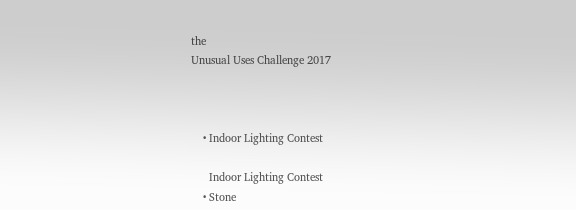the
Unusual Uses Challenge 2017



    • Indoor Lighting Contest

      Indoor Lighting Contest
    • Stone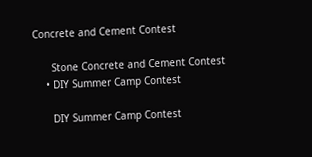Concrete and Cement Contest

      Stone Concrete and Cement Contest
    • DIY Summer Camp Contest

      DIY Summer Camp Contest